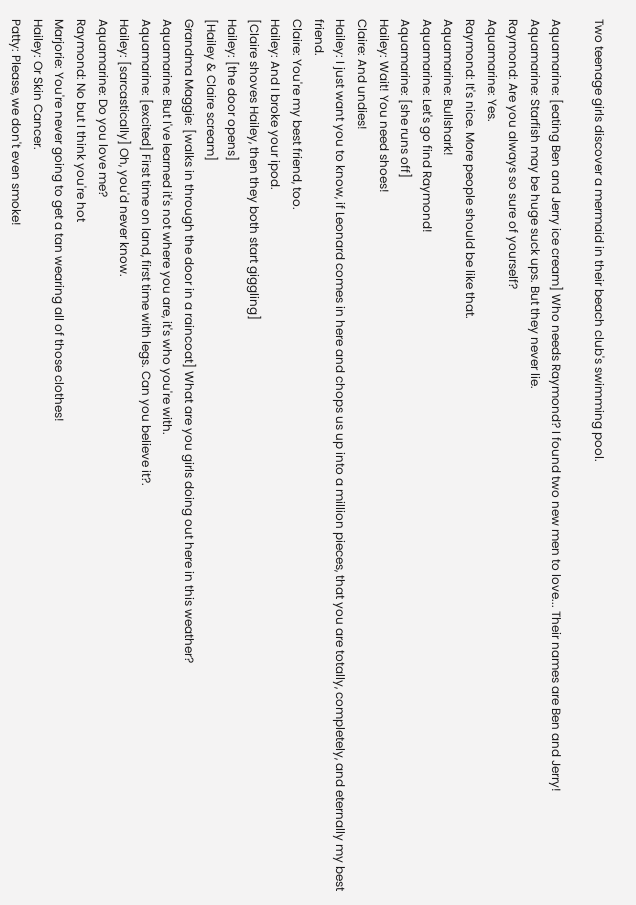Two teenage girls discover a mermaid in their beach club's swimming pool.

Aquamarine: [eating Ben and Jerry ice cream] Who needs Raymond? I found two new men to love... Their names are Ben and Jerry!
Aquamarine: Starfish may be huge suck ups. But they never lie.
Raymond: Are you always so sure of yourself?
Aquamarine: Yes.
Raymond: It's nice. More people should be like that.
Aquamarine: Bullshark!
Aquamarine: Let's go find Raymond!
Aquamarine: [she runs off]
Hailey: Wait! You need shoes!
Claire: And undies!
Hailey: I just want you to know, if Leonard comes in here and chops us up into a million pieces, that you are totally, completely, and eternally my best friend.
Claire: You're my best friend, too.
Hailey: And I broke your ipod.
[Claire shoves Hailey, then they both start giggling]
Hailey: [the door opens]
[Hailey & Claire scream]
Grandma Maggie: [walks in through the door in a raincoat] What are you girls doing out here in this weather?
Aquamarine: But I've learned it's not where you are, it's who you're with.
Aquamarine: [excited] First time on land, first time with legs. Can you believe it?.
Hailey: [sarcastically] Oh, you'd never know.
Aquamarine: Do you love me?
Raymond: No but I think you're hot
Marjorie: You're never going to get a tan wearing all of those clothes!
Hailey: Or Skin Cancer.
Patty: Please, we don't even smoke!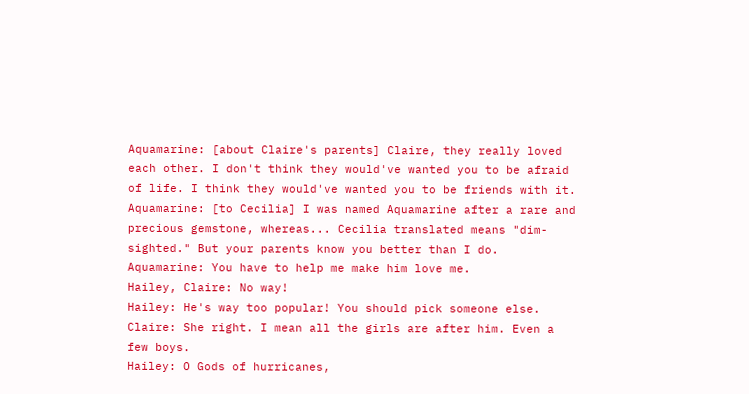Aquamarine: [about Claire's parents] Claire, they really loved each other. I don't think they would've wanted you to be afraid of life. I think they would've wanted you to be friends with it.
Aquamarine: [to Cecilia] I was named Aquamarine after a rare and precious gemstone, whereas... Cecilia translated means "dim-sighted." But your parents know you better than I do.
Aquamarine: You have to help me make him love me.
Hailey, Claire: No way!
Hailey: He's way too popular! You should pick someone else.
Claire: She right. I mean all the girls are after him. Even a few boys.
Hailey: O Gods of hurricanes,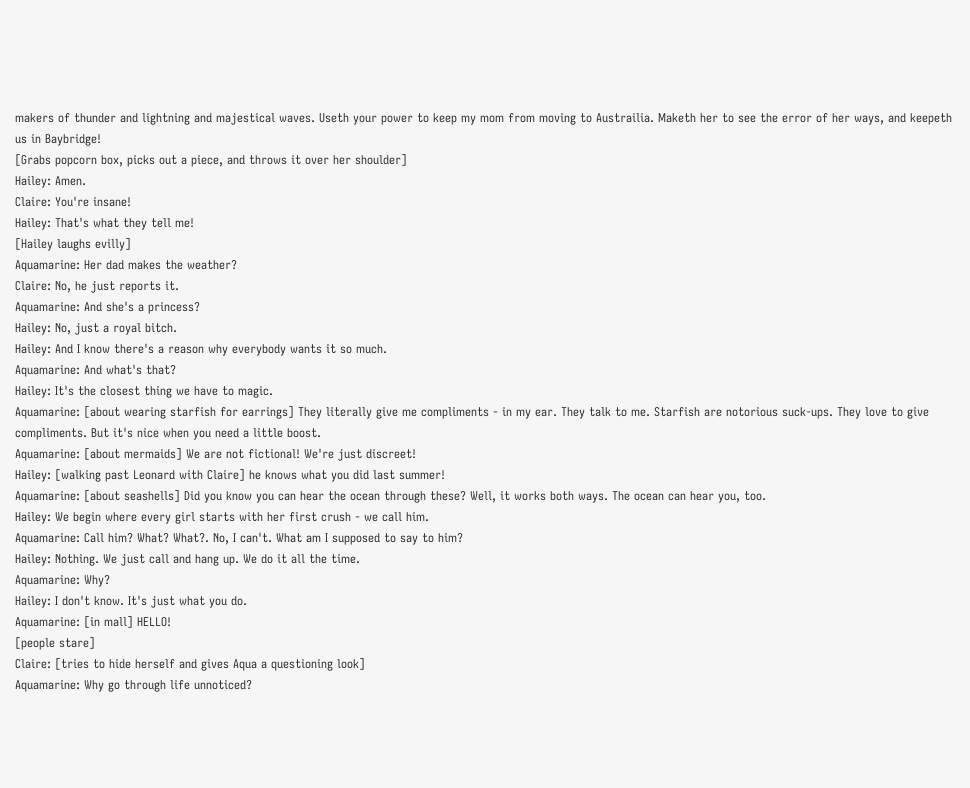makers of thunder and lightning and majestical waves. Useth your power to keep my mom from moving to Austrailia. Maketh her to see the error of her ways, and keepeth us in Baybridge!
[Grabs popcorn box, picks out a piece, and throws it over her shoulder]
Hailey: Amen.
Claire: You're insane!
Hailey: That's what they tell me!
[Hailey laughs evilly]
Aquamarine: Her dad makes the weather?
Claire: No, he just reports it.
Aquamarine: And she's a princess?
Hailey: No, just a royal bitch.
Hailey: And I know there's a reason why everybody wants it so much.
Aquamarine: And what's that?
Hailey: It's the closest thing we have to magic.
Aquamarine: [about wearing starfish for earrings] They literally give me compliments - in my ear. They talk to me. Starfish are notorious suck-ups. They love to give compliments. But it's nice when you need a little boost.
Aquamarine: [about mermaids] We are not fictional! We're just discreet!
Hailey: [walking past Leonard with Claire] he knows what you did last summer!
Aquamarine: [about seashells] Did you know you can hear the ocean through these? Well, it works both ways. The ocean can hear you, too.
Hailey: We begin where every girl starts with her first crush - we call him.
Aquamarine: Call him? What? What?. No, I can't. What am I supposed to say to him?
Hailey: Nothing. We just call and hang up. We do it all the time.
Aquamarine: Why?
Hailey: I don't know. It's just what you do.
Aquamarine: [in mall] HELLO!
[people stare]
Claire: [tries to hide herself and gives Aqua a questioning look]
Aquamarine: Why go through life unnoticed?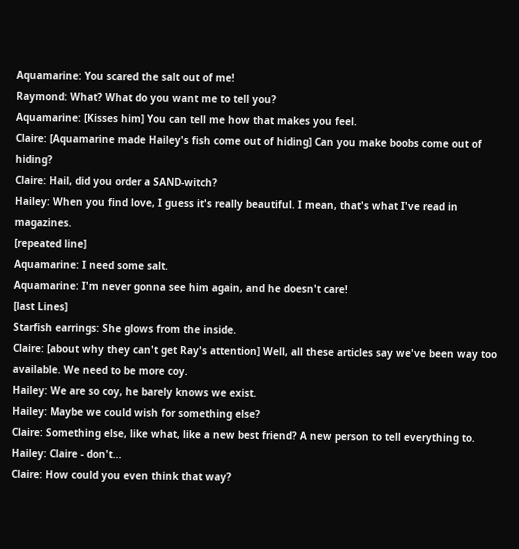Aquamarine: You scared the salt out of me!
Raymond: What? What do you want me to tell you?
Aquamarine: [Kisses him] You can tell me how that makes you feel.
Claire: [Aquamarine made Hailey's fish come out of hiding] Can you make boobs come out of hiding?
Claire: Hail, did you order a SAND-witch?
Hailey: When you find love, I guess it's really beautiful. I mean, that's what I've read in magazines.
[repeated line]
Aquamarine: I need some salt.
Aquamarine: I'm never gonna see him again, and he doesn't care!
[last Lines]
Starfish earrings: She glows from the inside.
Claire: [about why they can't get Ray's attention] Well, all these articles say we've been way too available. We need to be more coy.
Hailey: We are so coy, he barely knows we exist.
Hailey: Maybe we could wish for something else?
Claire: Something else, like what, like a new best friend? A new person to tell everything to.
Hailey: Claire - don't...
Claire: How could you even think that way?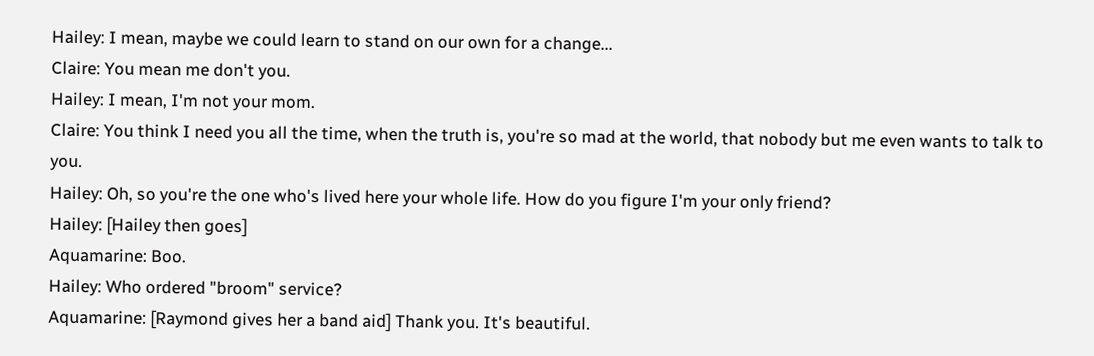Hailey: I mean, maybe we could learn to stand on our own for a change...
Claire: You mean me don't you.
Hailey: I mean, I'm not your mom.
Claire: You think I need you all the time, when the truth is, you're so mad at the world, that nobody but me even wants to talk to you.
Hailey: Oh, so you're the one who's lived here your whole life. How do you figure I'm your only friend?
Hailey: [Hailey then goes]
Aquamarine: Boo.
Hailey: Who ordered "broom" service?
Aquamarine: [Raymond gives her a band aid] Thank you. It's beautiful.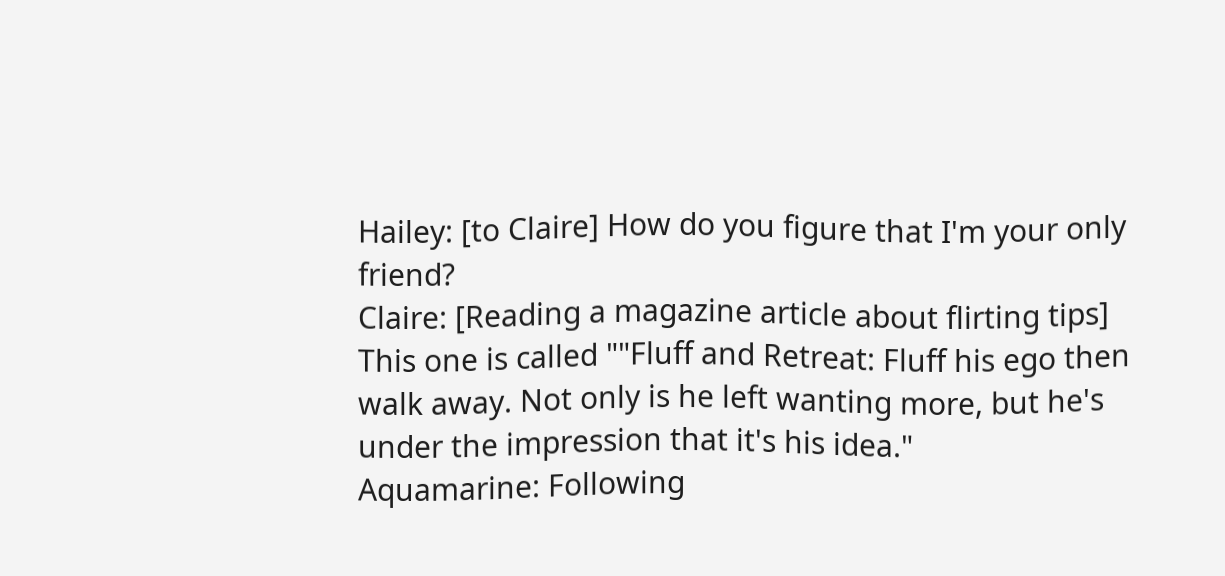Hailey: [to Claire] How do you figure that I'm your only friend?
Claire: [Reading a magazine article about flirting tips] This one is called ""Fluff and Retreat: Fluff his ego then walk away. Not only is he left wanting more, but he's under the impression that it's his idea."
Aquamarine: Following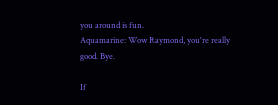you around is fun.
Aquamarine: Wow Raymond, you're really good. Bye.

If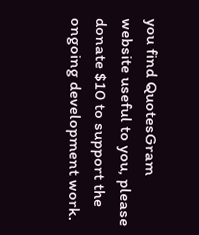you find QuotesGram website useful to you, please donate $10 to support the ongoing development work.